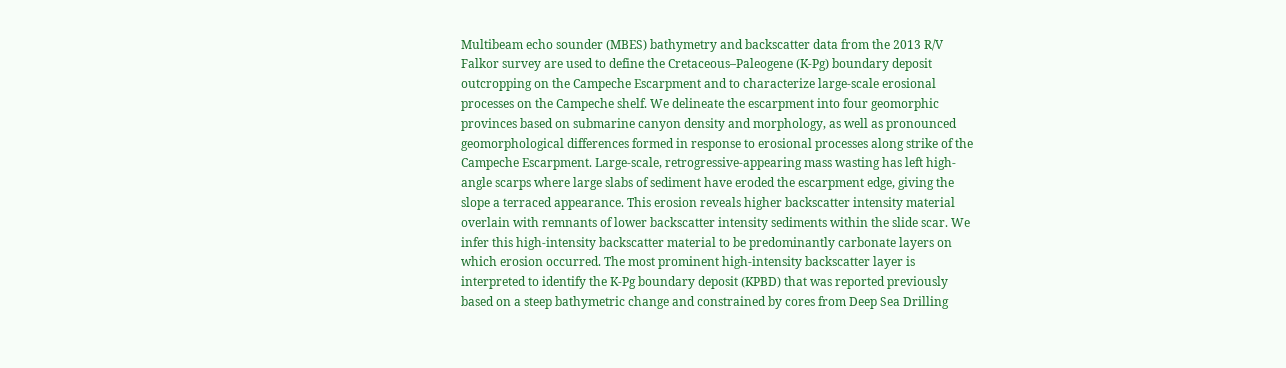Multibeam echo sounder (MBES) bathymetry and backscatter data from the 2013 R/V Falkor survey are used to define the Cretaceous–Paleogene (K-Pg) boundary deposit outcropping on the Campeche Escarpment and to characterize large-scale erosional processes on the Campeche shelf. We delineate the escarpment into four geomorphic provinces based on submarine canyon density and morphology, as well as pronounced geomorphological differences formed in response to erosional processes along strike of the Campeche Escarpment. Large-scale, retrogressive-appearing mass wasting has left high-angle scarps where large slabs of sediment have eroded the escarpment edge, giving the slope a terraced appearance. This erosion reveals higher backscatter intensity material overlain with remnants of lower backscatter intensity sediments within the slide scar. We infer this high-intensity backscatter material to be predominantly carbonate layers on which erosion occurred. The most prominent high-intensity backscatter layer is interpreted to identify the K-Pg boundary deposit (KPBD) that was reported previously based on a steep bathymetric change and constrained by cores from Deep Sea Drilling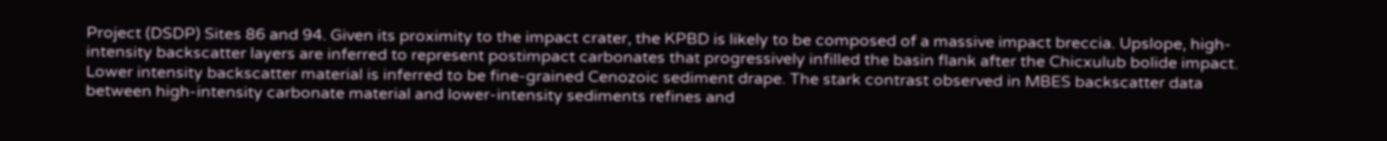Project (DSDP) Sites 86 and 94. Given its proximity to the impact crater, the KPBD is likely to be composed of a massive impact breccia. Upslope, high-intensity backscatter layers are inferred to represent postimpact carbonates that progressively infilled the basin flank after the Chicxulub bolide impact. Lower intensity backscatter material is inferred to be fine-grained Cenozoic sediment drape. The stark contrast observed in MBES backscatter data between high-intensity carbonate material and lower-intensity sediments refines and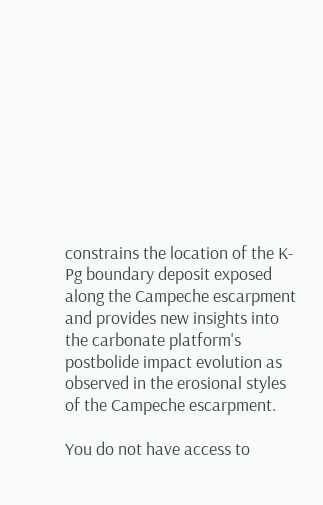constrains the location of the K-Pg boundary deposit exposed along the Campeche escarpment and provides new insights into the carbonate platform's postbolide impact evolution as observed in the erosional styles of the Campeche escarpment.

You do not have access to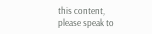this content, please speak to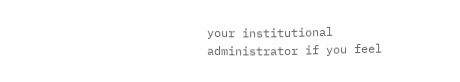your institutional administrator if you feel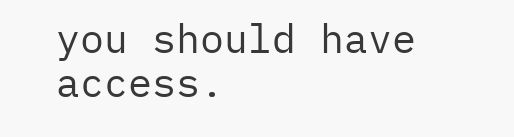you should have access.